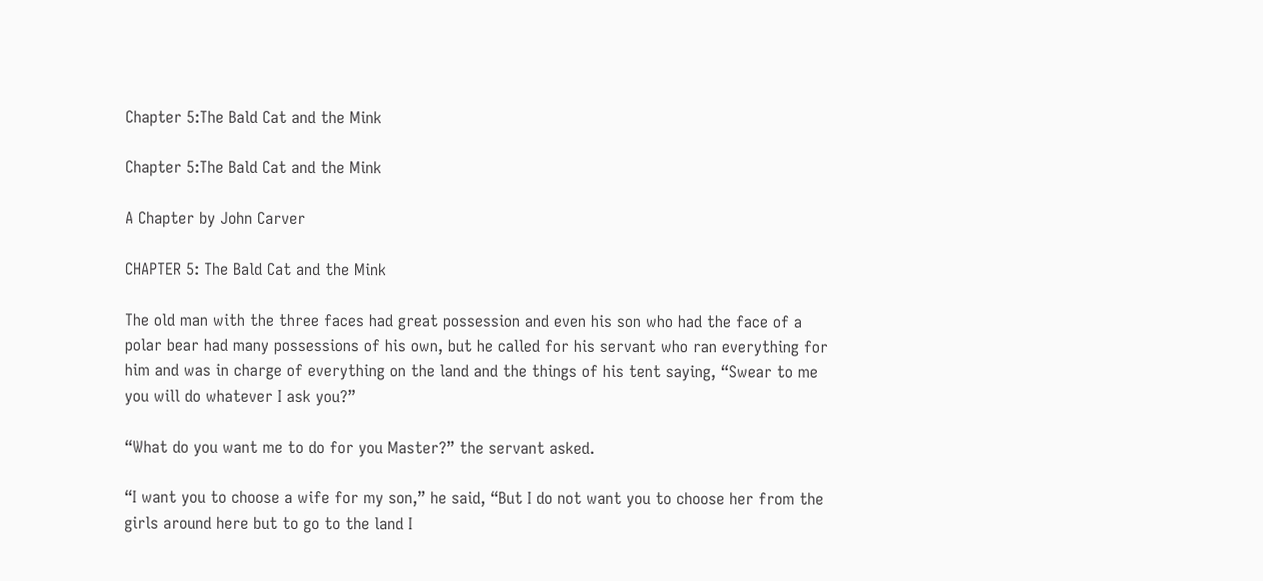Chapter 5:The Bald Cat and the Mink

Chapter 5:The Bald Cat and the Mink

A Chapter by John Carver

CHAPTER 5: The Bald Cat and the Mink

The old man with the three faces had great possession and even his son who had the face of a polar bear had many possessions of his own, but he called for his servant who ran everything for him and was in charge of everything on the land and the things of his tent saying, “Swear to me you will do whatever I ask you?”

“What do you want me to do for you Master?” the servant asked.

“I want you to choose a wife for my son,” he said, “But I do not want you to choose her from the girls around here but to go to the land I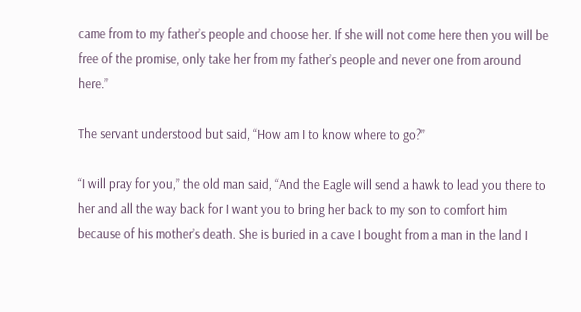came from to my father’s people and choose her. If she will not come here then you will be free of the promise, only take her from my father’s people and never one from around here.”

The servant understood but said, “How am I to know where to go?”

“I will pray for you,” the old man said, “And the Eagle will send a hawk to lead you there to her and all the way back for I want you to bring her back to my son to comfort him because of his mother’s death. She is buried in a cave I bought from a man in the land I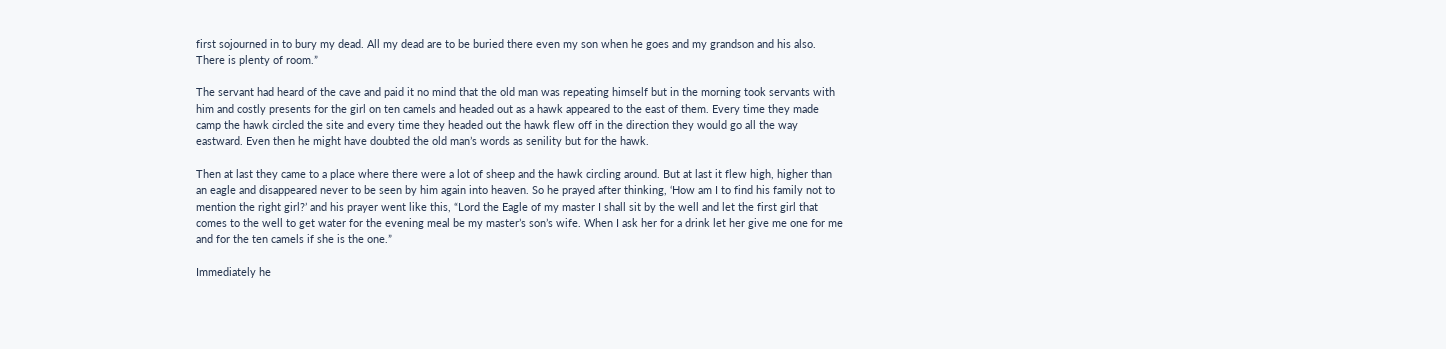first sojourned in to bury my dead. All my dead are to be buried there even my son when he goes and my grandson and his also. There is plenty of room.”

The servant had heard of the cave and paid it no mind that the old man was repeating himself but in the morning took servants with him and costly presents for the girl on ten camels and headed out as a hawk appeared to the east of them. Every time they made camp the hawk circled the site and every time they headed out the hawk flew off in the direction they would go all the way eastward. Even then he might have doubted the old man’s words as senility but for the hawk.

Then at last they came to a place where there were a lot of sheep and the hawk circling around. But at last it flew high, higher than an eagle and disappeared never to be seen by him again into heaven. So he prayed after thinking, ‘How am I to find his family not to mention the right girl?’ and his prayer went like this, “Lord the Eagle of my master I shall sit by the well and let the first girl that comes to the well to get water for the evening meal be my master’s son’s wife. When I ask her for a drink let her give me one for me and for the ten camels if she is the one.”

Immediately he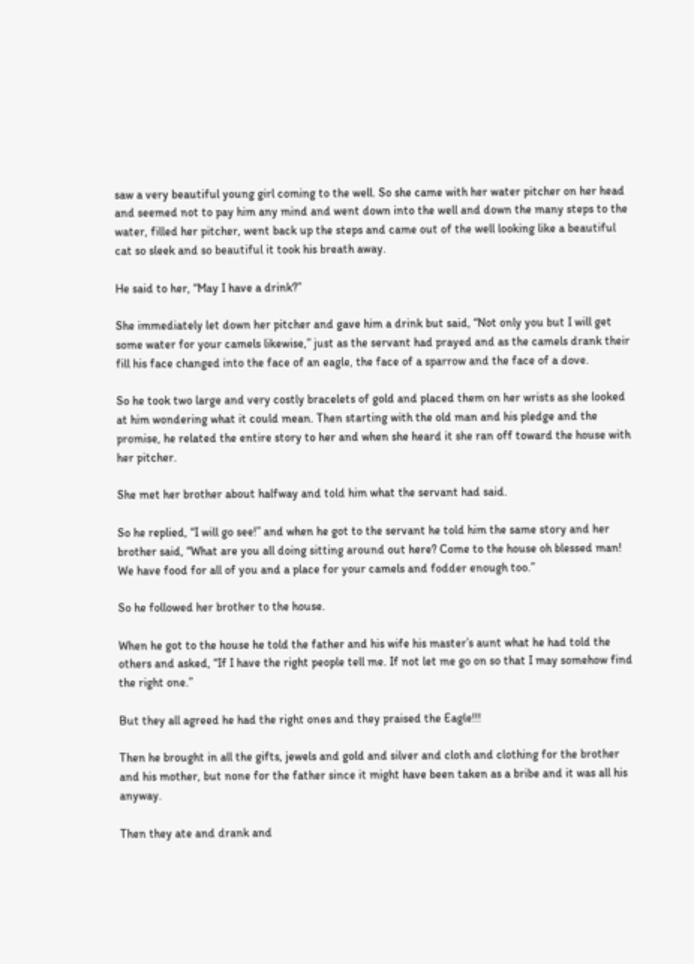saw a very beautiful young girl coming to the well. So she came with her water pitcher on her head and seemed not to pay him any mind and went down into the well and down the many steps to the water, filled her pitcher, went back up the steps and came out of the well looking like a beautiful cat so sleek and so beautiful it took his breath away.

He said to her, “May I have a drink?”

She immediately let down her pitcher and gave him a drink but said, “Not only you but I will get some water for your camels likewise,” just as the servant had prayed and as the camels drank their fill his face changed into the face of an eagle, the face of a sparrow and the face of a dove.

So he took two large and very costly bracelets of gold and placed them on her wrists as she looked at him wondering what it could mean. Then starting with the old man and his pledge and the promise, he related the entire story to her and when she heard it she ran off toward the house with her pitcher.

She met her brother about halfway and told him what the servant had said.

So he replied, “I will go see!” and when he got to the servant he told him the same story and her brother said, “What are you all doing sitting around out here? Come to the house oh blessed man! We have food for all of you and a place for your camels and fodder enough too.”

So he followed her brother to the house.

When he got to the house he told the father and his wife his master’s aunt what he had told the others and asked, “If I have the right people tell me. If not let me go on so that I may somehow find the right one.”

But they all agreed he had the right ones and they praised the Eagle!!!

Then he brought in all the gifts, jewels and gold and silver and cloth and clothing for the brother and his mother, but none for the father since it might have been taken as a bribe and it was all his anyway.

Then they ate and drank and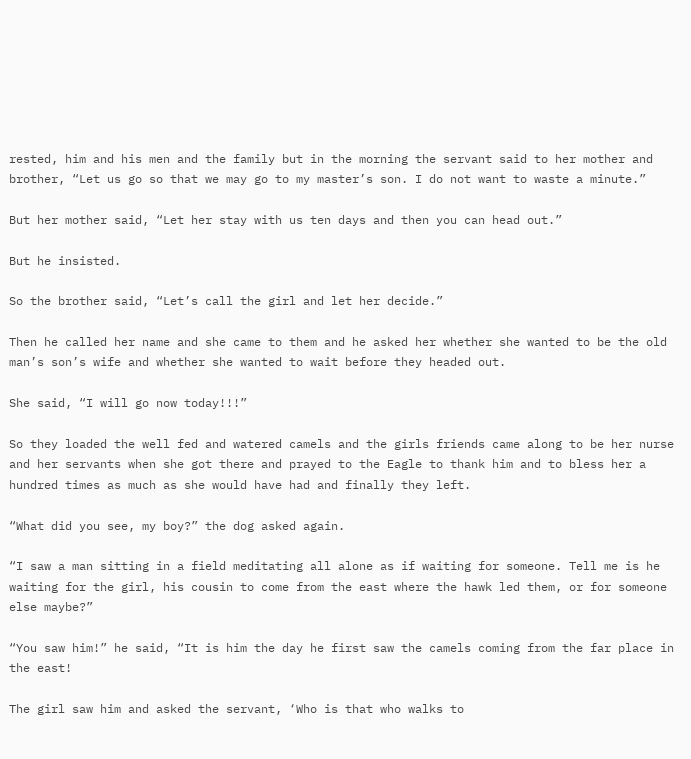rested, him and his men and the family but in the morning the servant said to her mother and brother, “Let us go so that we may go to my master’s son. I do not want to waste a minute.”

But her mother said, “Let her stay with us ten days and then you can head out.”

But he insisted.

So the brother said, “Let’s call the girl and let her decide.”

Then he called her name and she came to them and he asked her whether she wanted to be the old man’s son’s wife and whether she wanted to wait before they headed out.

She said, “I will go now today!!!”

So they loaded the well fed and watered camels and the girls friends came along to be her nurse and her servants when she got there and prayed to the Eagle to thank him and to bless her a hundred times as much as she would have had and finally they left.

“What did you see, my boy?” the dog asked again.

“I saw a man sitting in a field meditating all alone as if waiting for someone. Tell me is he waiting for the girl, his cousin to come from the east where the hawk led them, or for someone else maybe?”

“You saw him!” he said, “It is him the day he first saw the camels coming from the far place in the east!

The girl saw him and asked the servant, ‘Who is that who walks to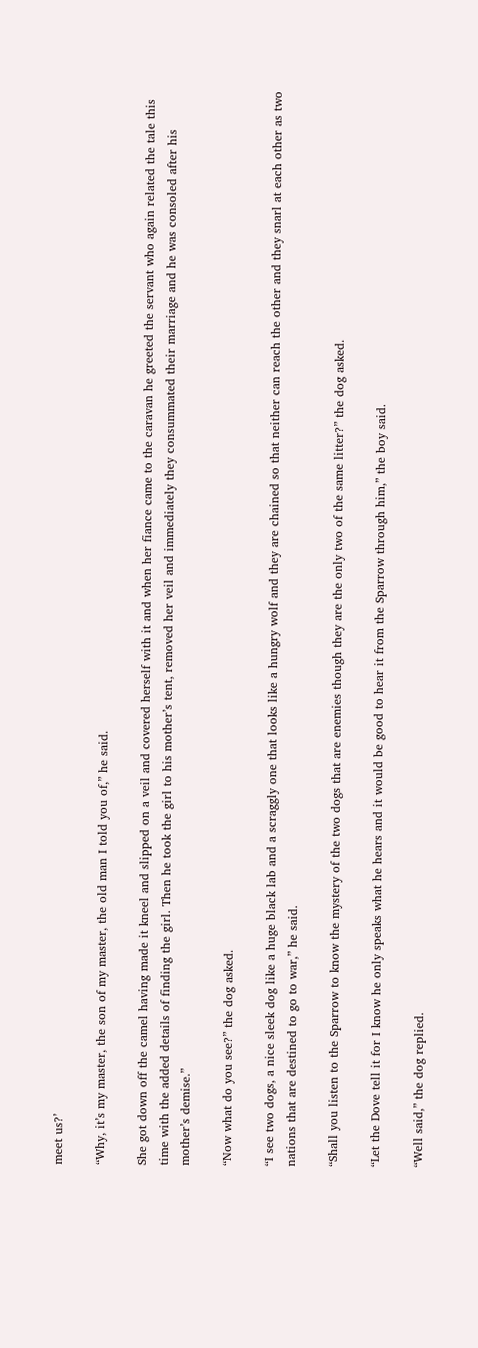meet us?’

“Why, it’s my master, the son of my master, the old man I told you of,” he said.

She got down off the camel having made it kneel and slipped on a veil and covered herself with it and when her fiance came to the caravan he greeted the servant who again related the tale this time with the added details of finding the girl. Then he took the girl to his mother’s tent, removed her veil and immediately they consummated their marriage and he was consoled after his mother’s demise.”

“Now what do you see?” the dog asked.

“I see two dogs, a nice sleek dog like a huge black lab and a scraggly one that looks like a hungry wolf and they are chained so that neither can reach the other and they snarl at each other as two nations that are destined to go to war,” he said.

“Shall you listen to the Sparrow to know the mystery of the two dogs that are enemies though they are the only two of the same litter?” the dog asked.

“Let the Dove tell it for I know he only speaks what he hears and it would be good to hear it from the Sparrow through him,” the boy said.

“Well said,” the dog replied.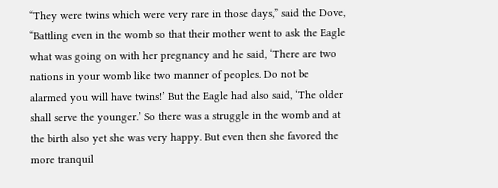“They were twins which were very rare in those days,” said the Dove, “Battling even in the womb so that their mother went to ask the Eagle what was going on with her pregnancy and he said, ‘There are two nations in your womb like two manner of peoples. Do not be alarmed you will have twins!’ But the Eagle had also said, ‘The older shall serve the younger.’ So there was a struggle in the womb and at the birth also yet she was very happy. But even then she favored the more tranquil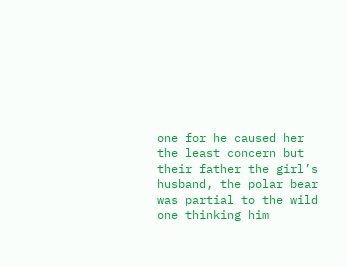one for he caused her the least concern but their father the girl’s husband, the polar bear was partial to the wild one thinking him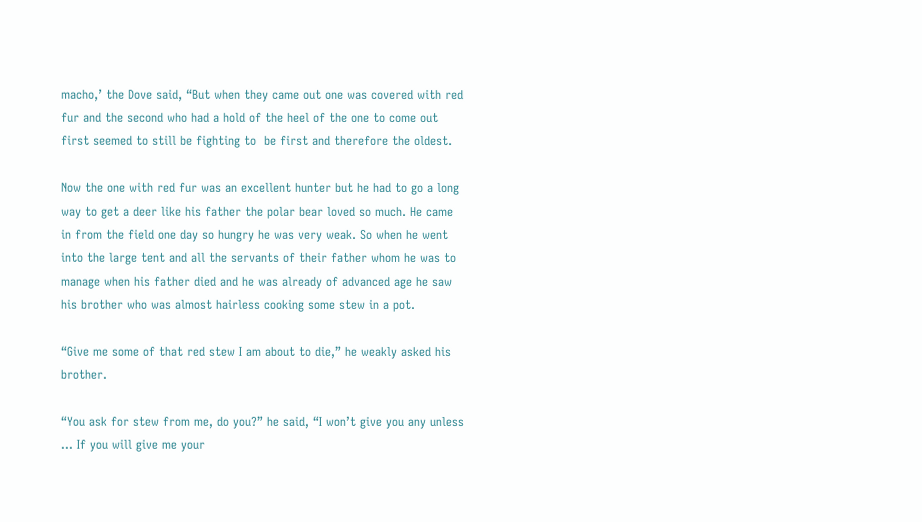macho,’ the Dove said, “But when they came out one was covered with red fur and the second who had a hold of the heel of the one to come out first seemed to still be fighting to  be first and therefore the oldest.

Now the one with red fur was an excellent hunter but he had to go a long way to get a deer like his father the polar bear loved so much. He came in from the field one day so hungry he was very weak. So when he went into the large tent and all the servants of their father whom he was to manage when his father died and he was already of advanced age he saw his brother who was almost hairless cooking some stew in a pot.

“Give me some of that red stew I am about to die,” he weakly asked his brother.

“You ask for stew from me, do you?” he said, “I won’t give you any unless … If you will give me your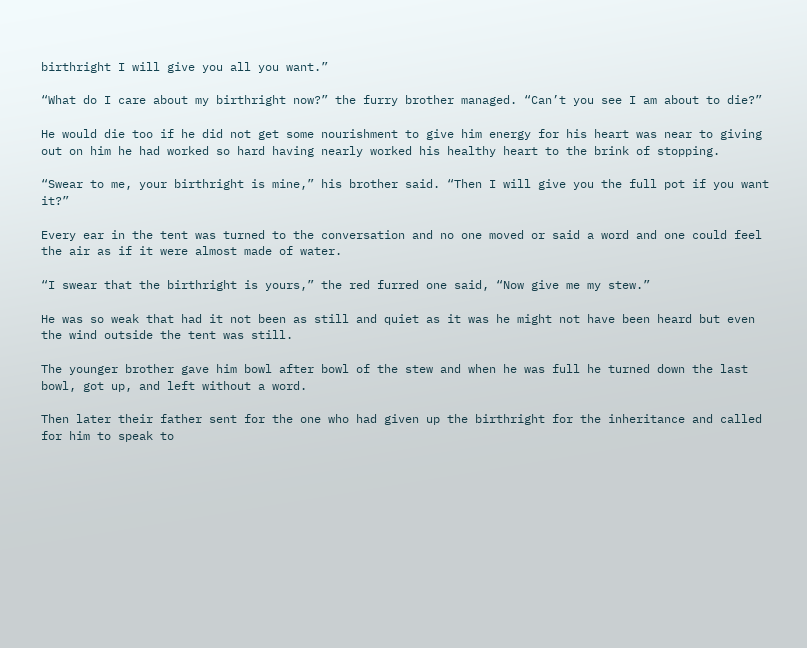birthright I will give you all you want.”

“What do I care about my birthright now?” the furry brother managed. “Can’t you see I am about to die?”

He would die too if he did not get some nourishment to give him energy for his heart was near to giving out on him he had worked so hard having nearly worked his healthy heart to the brink of stopping.

“Swear to me, your birthright is mine,” his brother said. “Then I will give you the full pot if you want it?”

Every ear in the tent was turned to the conversation and no one moved or said a word and one could feel the air as if it were almost made of water.

“I swear that the birthright is yours,” the red furred one said, “Now give me my stew.”

He was so weak that had it not been as still and quiet as it was he might not have been heard but even the wind outside the tent was still.

The younger brother gave him bowl after bowl of the stew and when he was full he turned down the last bowl, got up, and left without a word.

Then later their father sent for the one who had given up the birthright for the inheritance and called for him to speak to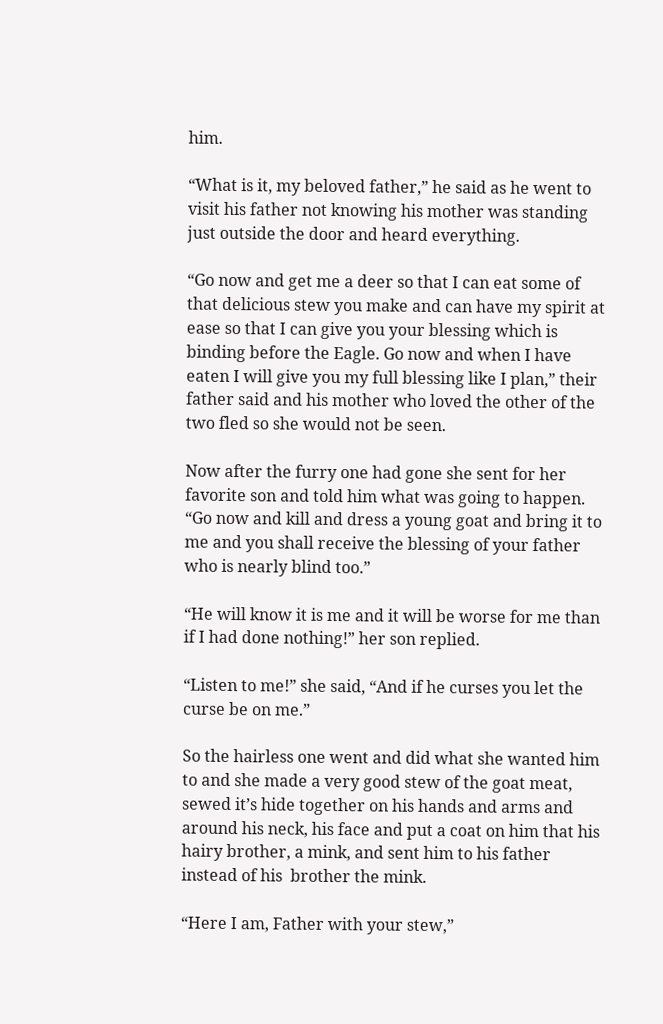him.

“What is it, my beloved father,” he said as he went to visit his father not knowing his mother was standing just outside the door and heard everything.

“Go now and get me a deer so that I can eat some of that delicious stew you make and can have my spirit at ease so that I can give you your blessing which is binding before the Eagle. Go now and when I have eaten I will give you my full blessing like I plan,” their father said and his mother who loved the other of the two fled so she would not be seen.

Now after the furry one had gone she sent for her favorite son and told him what was going to happen. “Go now and kill and dress a young goat and bring it to me and you shall receive the blessing of your father who is nearly blind too.”

“He will know it is me and it will be worse for me than if I had done nothing!” her son replied.

“Listen to me!” she said, “And if he curses you let the curse be on me.”

So the hairless one went and did what she wanted him to and she made a very good stew of the goat meat, sewed it’s hide together on his hands and arms and around his neck, his face and put a coat on him that his hairy brother, a mink, and sent him to his father instead of his  brother the mink.

“Here I am, Father with your stew,”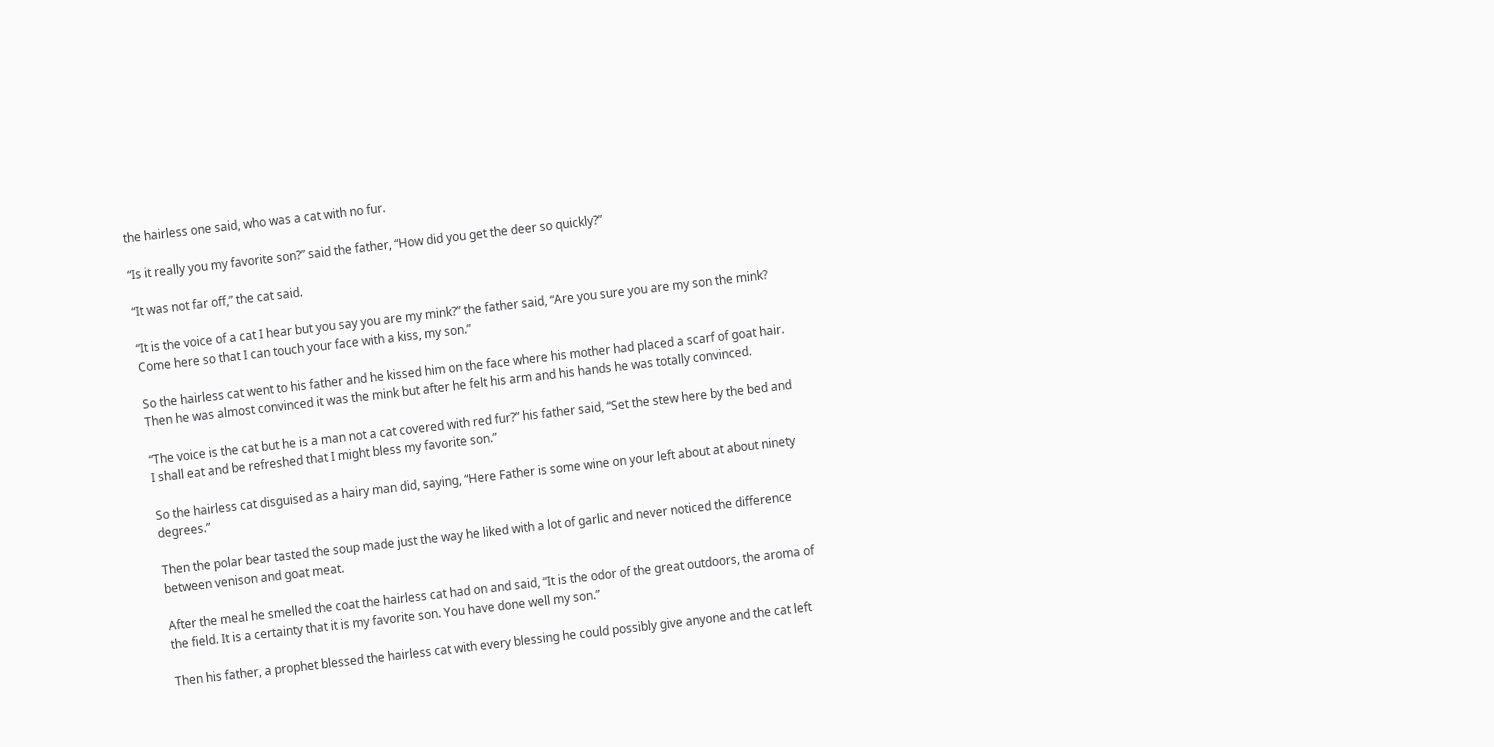the hairless one said, who was a cat with no fur.

“Is it really you my favorite son?” said the father, “How did you get the deer so quickly?”

“It was not far off,” the cat said.

“It is the voice of a cat I hear but you say you are my mink?” the father said, “Are you sure you are my son the mink? Come here so that I can touch your face with a kiss, my son.”

So the hairless cat went to his father and he kissed him on the face where his mother had placed a scarf of goat hair. Then he was almost convinced it was the mink but after he felt his arm and his hands he was totally convinced.

“The voice is the cat but he is a man not a cat covered with red fur?” his father said, “Set the stew here by the bed and I shall eat and be refreshed that I might bless my favorite son.”

So the hairless cat disguised as a hairy man did, saying, “Here Father is some wine on your left about at about ninety degrees.”

Then the polar bear tasted the soup made just the way he liked with a lot of garlic and never noticed the difference between venison and goat meat.

After the meal he smelled the coat the hairless cat had on and said, “It is the odor of the great outdoors, the aroma of the field. It is a certainty that it is my favorite son. You have done well my son.”

Then his father, a prophet blessed the hairless cat with every blessing he could possibly give anyone and the cat left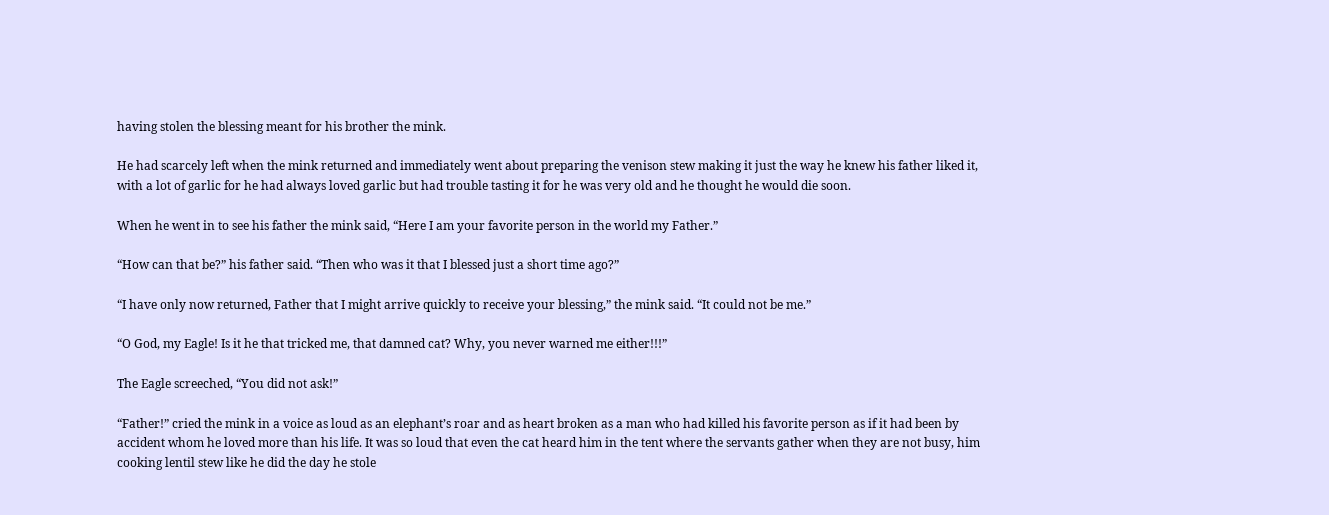having stolen the blessing meant for his brother the mink.

He had scarcely left when the mink returned and immediately went about preparing the venison stew making it just the way he knew his father liked it, with a lot of garlic for he had always loved garlic but had trouble tasting it for he was very old and he thought he would die soon.

When he went in to see his father the mink said, “Here I am your favorite person in the world my Father.”

“How can that be?” his father said. “Then who was it that I blessed just a short time ago?”

“I have only now returned, Father that I might arrive quickly to receive your blessing,” the mink said. “It could not be me.”

“O God, my Eagle! Is it he that tricked me, that damned cat? Why, you never warned me either!!!”

The Eagle screeched, “You did not ask!”

“Father!” cried the mink in a voice as loud as an elephant’s roar and as heart broken as a man who had killed his favorite person as if it had been by accident whom he loved more than his life. It was so loud that even the cat heard him in the tent where the servants gather when they are not busy, him cooking lentil stew like he did the day he stole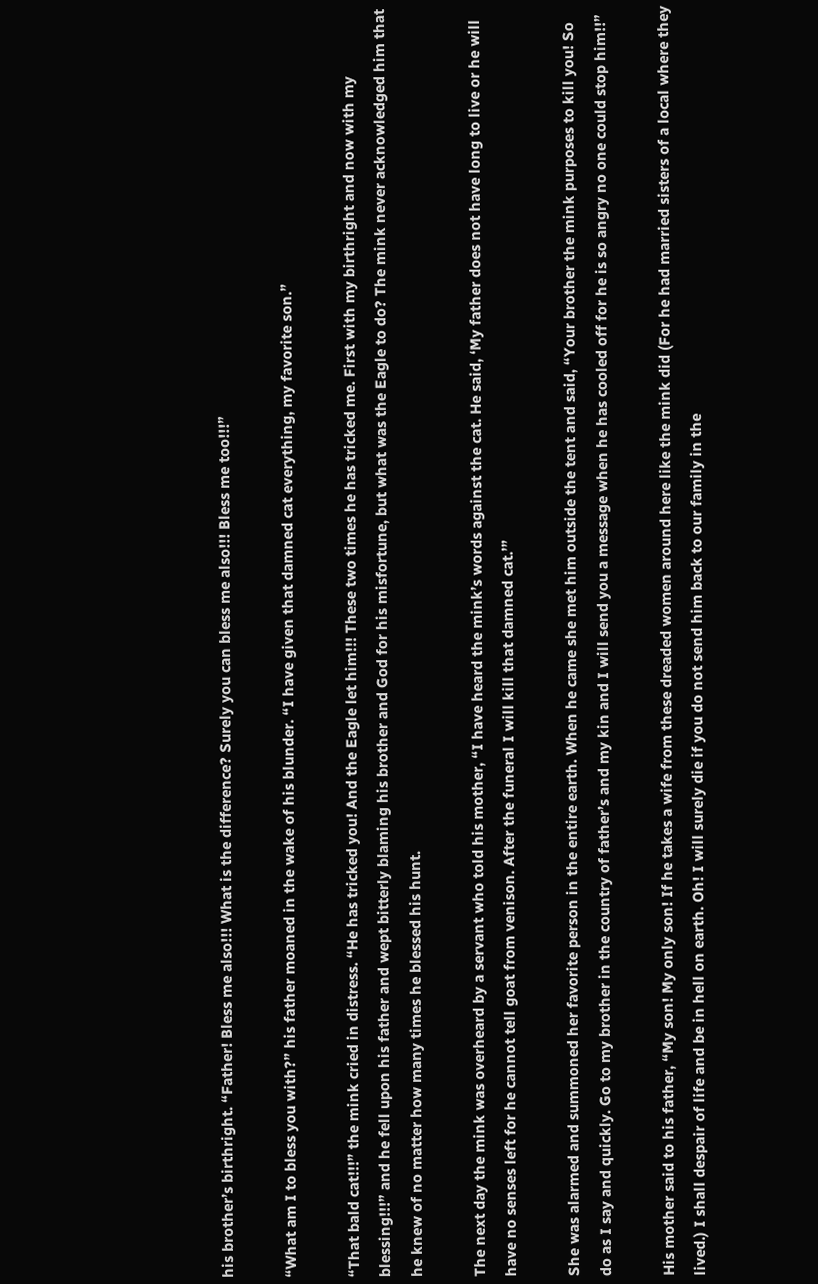his brother’s birthright. “Father! Bless me also!!! What is the difference? Surely you can bless me also!!! Bless me too!!!”

“What am I to bless you with?” his father moaned in the wake of his blunder. “I have given that damned cat everything, my favorite son.”

“That bald cat!!!” the mink cried in distress. “He has tricked you! And the Eagle let him!!! These two times he has tricked me. First with my birthright and now with my blessing!!!” and he fell upon his father and wept bitterly blaming his brother and God for his misfortune, but what was the Eagle to do? The mink never acknowledged him that he knew of no matter how many times he blessed his hunt.

The next day the mink was overheard by a servant who told his mother, “I have heard the mink’s words against the cat. He said, ‘My father does not have long to live or he will have no senses left for he cannot tell goat from venison. After the funeral I will kill that damned cat.’”

She was alarmed and summoned her favorite person in the entire earth. When he came she met him outside the tent and said, “Your brother the mink purposes to kill you! So do as I say and quickly. Go to my brother in the country of father’s and my kin and I will send you a message when he has cooled off for he is so angry no one could stop him!!”

His mother said to his father, “My son! My only son! If he takes a wife from these dreaded women around here like the mink did (For he had married sisters of a local where they lived.) I shall despair of life and be in hell on earth. Oh! I will surely die if you do not send him back to our family in the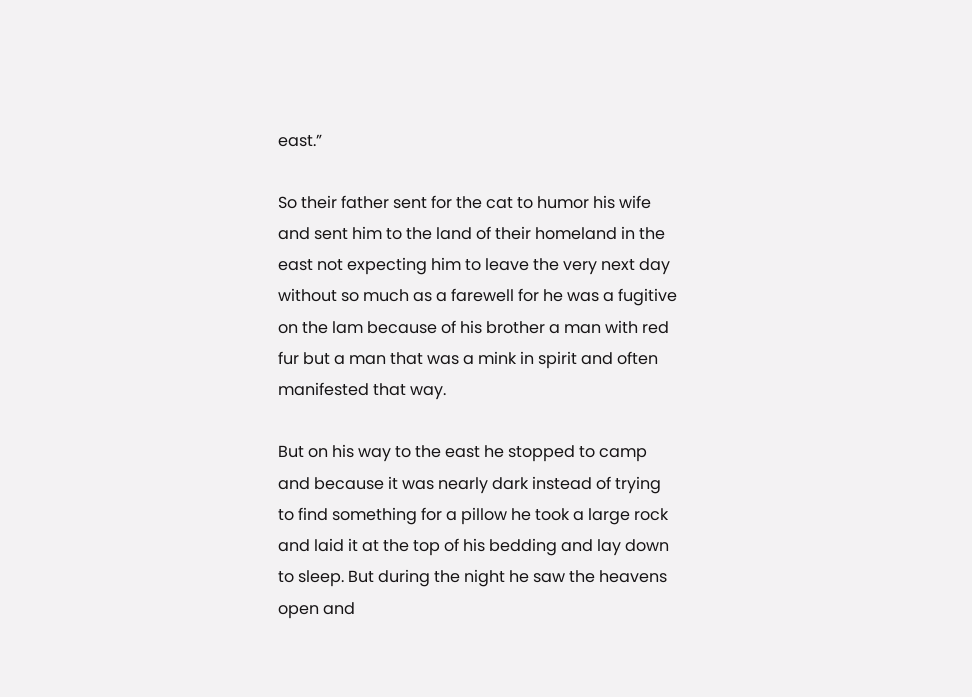east.”

So their father sent for the cat to humor his wife and sent him to the land of their homeland in the east not expecting him to leave the very next day without so much as a farewell for he was a fugitive on the lam because of his brother a man with red fur but a man that was a mink in spirit and often manifested that way.

But on his way to the east he stopped to camp and because it was nearly dark instead of trying to find something for a pillow he took a large rock and laid it at the top of his bedding and lay down to sleep. But during the night he saw the heavens open and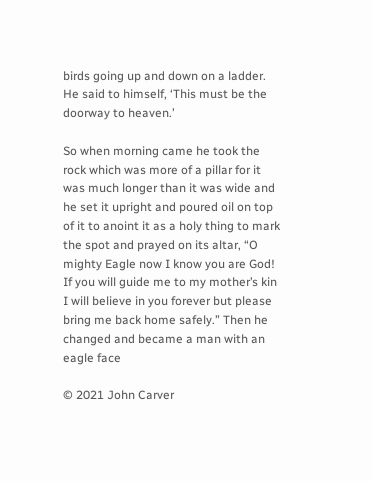birds going up and down on a ladder. He said to himself, ‘This must be the doorway to heaven.’

So when morning came he took the rock which was more of a pillar for it was much longer than it was wide and he set it upright and poured oil on top of it to anoint it as a holy thing to mark the spot and prayed on its altar, “O mighty Eagle now I know you are God! If you will guide me to my mother’s kin I will believe in you forever but please bring me back home safely.” Then he changed and became a man with an eagle face

© 2021 John Carver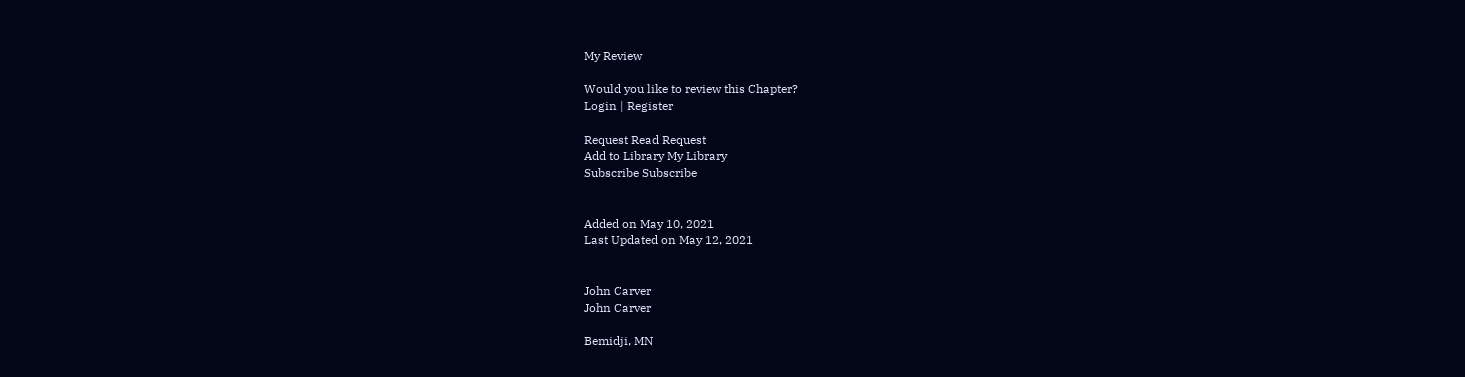My Review

Would you like to review this Chapter?
Login | Register

Request Read Request
Add to Library My Library
Subscribe Subscribe


Added on May 10, 2021
Last Updated on May 12, 2021


John Carver
John Carver

Bemidji, MN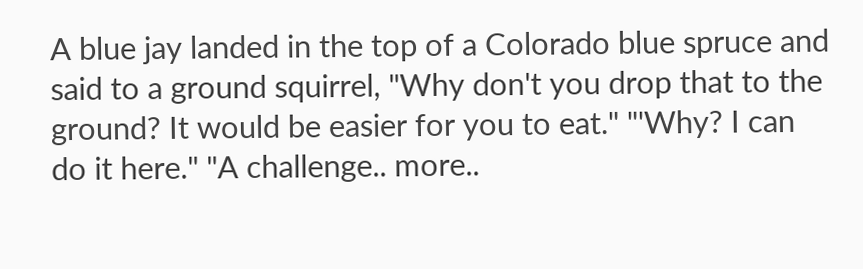A blue jay landed in the top of a Colorado blue spruce and said to a ground squirrel, "Why don't you drop that to the ground? It would be easier for you to eat." "'Why? I can do it here." "A challenge.. more..